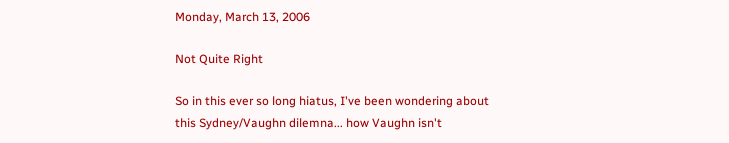Monday, March 13, 2006

Not Quite Right

So in this ever so long hiatus, I've been wondering about this Sydney/Vaughn dilemna... how Vaughn isn't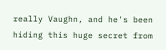really Vaughn, and he's been hiding this huge secret from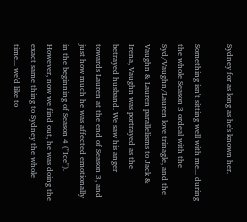Sydney for as long as he's known her.

Something isn't sitting well with me... during the whole Season 3 ordeal with the Syd/Vaughn/Lauren love trinagle, and the Vaughn & Lauren parallelisms to Jack & Irena, Vaughn was portrayed as the betrayed husband. We saw his anger towards Lauren at the end of Season 3, and just how much he was affected emotionally in the beginning of Season 4 ("Ice"). However, now we find out, he was doing the exact same thing to Sydney the whole time... we'd like to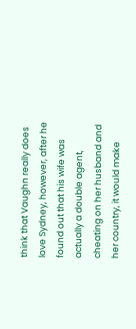think that Vaughn really does love Sydney, however, after he found out that his wife was actually a double agent, cheating on her husband and her country, it would make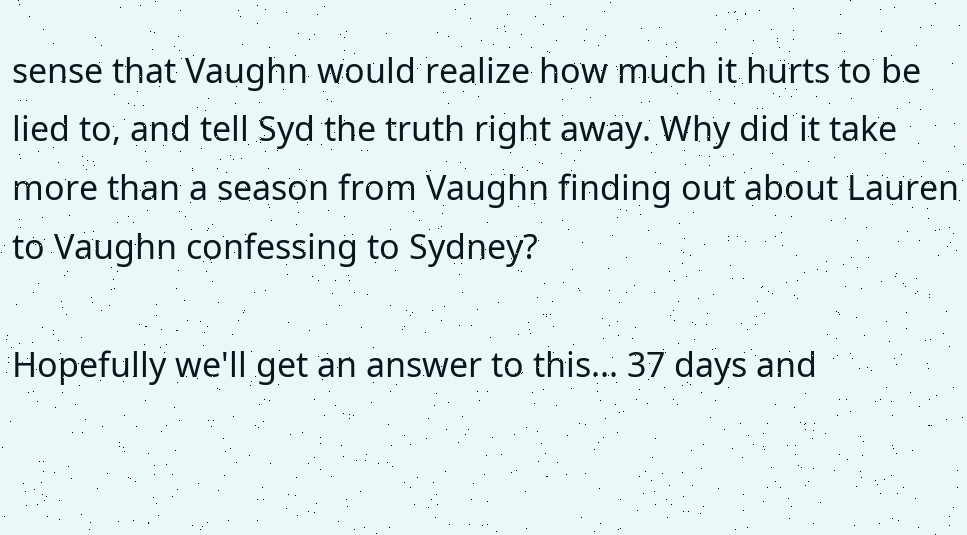sense that Vaughn would realize how much it hurts to be lied to, and tell Syd the truth right away. Why did it take more than a season from Vaughn finding out about Lauren to Vaughn confessing to Sydney?

Hopefully we'll get an answer to this... 37 days and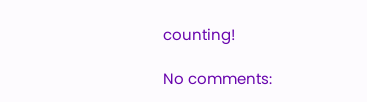counting!

No comments: